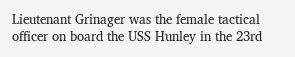Lieutenant Grinager was the female tactical officer on board the USS Hunley in the 23rd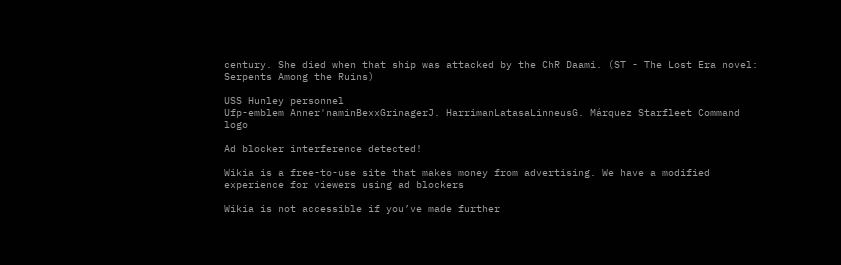century. She died when that ship was attacked by the ChR Daami. (ST - The Lost Era novel: Serpents Among the Ruins)

USS Hunley personnel
Ufp-emblem Anner'naminBexxGrinagerJ. HarrimanLatasaLinneusG. Márquez Starfleet Command logo

Ad blocker interference detected!

Wikia is a free-to-use site that makes money from advertising. We have a modified experience for viewers using ad blockers

Wikia is not accessible if you’ve made further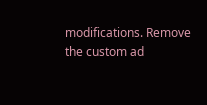modifications. Remove the custom ad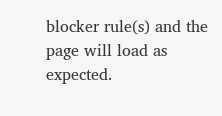blocker rule(s) and the page will load as expected.